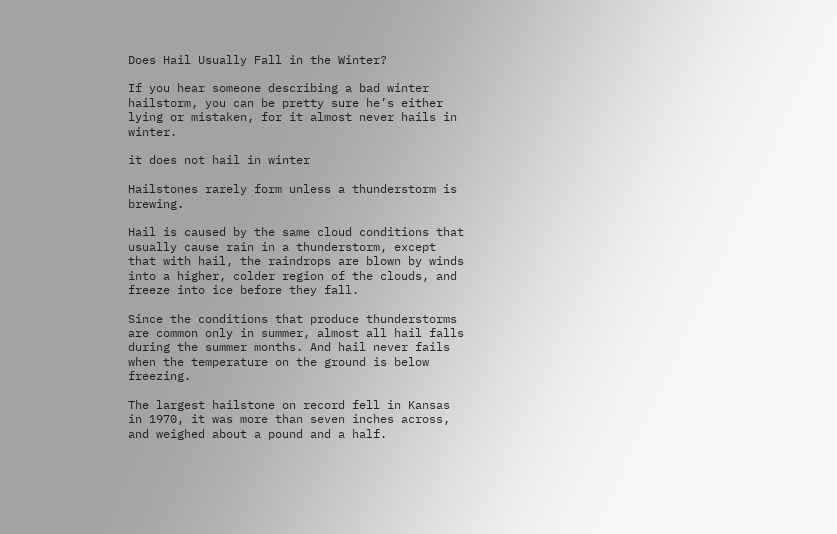Does Hail Usually Fall in the Winter?

If you hear someone describing a bad winter hailstorm, you can be pretty sure he’s either lying or mistaken, for it almost never hails in winter.

it does not hail in winter

Hailstones rarely form unless a thunderstorm is brewing.

Hail is caused by the same cloud conditions that usually cause rain in a thunderstorm, except that with hail, the raindrops are blown by winds into a higher, colder region of the clouds, and freeze into ice before they fall.

Since the conditions that produce thunderstorms are common only in summer, almost all hail falls during the summer months. And hail never fails when the temperature on the ground is below freezing.

The largest hailstone on record fell in Kansas in 1970, it was more than seven inches across, and weighed about a pound and a half.